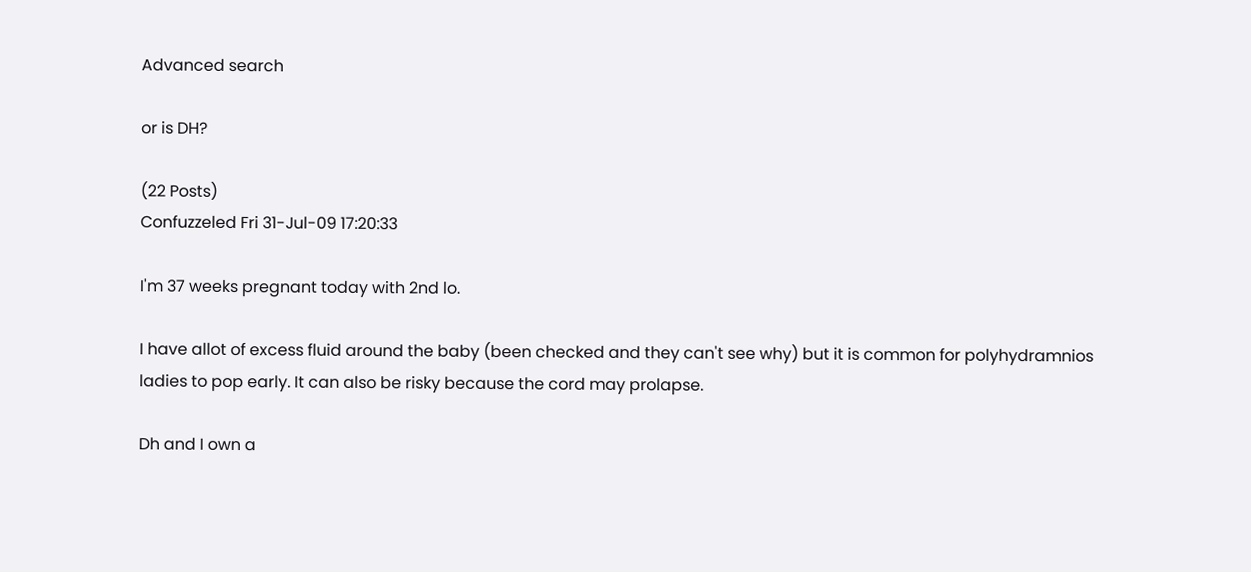Advanced search

or is DH?

(22 Posts)
Confuzzeled Fri 31-Jul-09 17:20:33

I'm 37 weeks pregnant today with 2nd lo.

I have allot of excess fluid around the baby (been checked and they can't see why) but it is common for polyhydramnios ladies to pop early. It can also be risky because the cord may prolapse.

Dh and I own a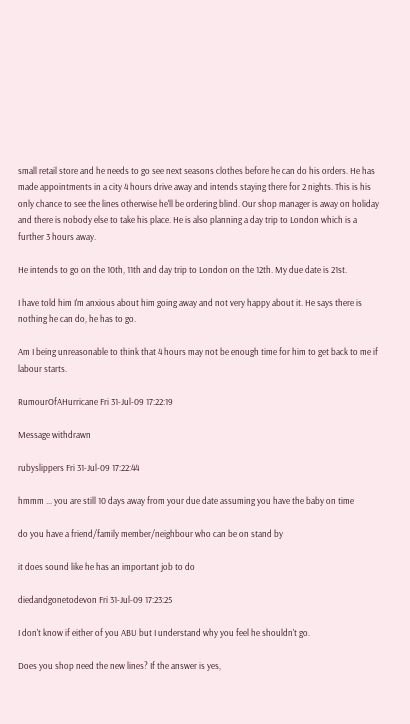small retail store and he needs to go see next seasons clothes before he can do his orders. He has made appointments in a city 4 hours drive away and intends staying there for 2 nights. This is his only chance to see the lines otherwise he'll be ordering blind. Our shop manager is away on holiday and there is nobody else to take his place. He is also planning a day trip to London which is a further 3 hours away.

He intends to go on the 10th, 11th and day trip to London on the 12th. My due date is 21st.

I have told him I'm anxious about him going away and not very happy about it. He says there is nothing he can do, he has to go.

Am I being unreasonable to think that 4 hours may not be enough time for him to get back to me if labour starts.

RumourOfAHurricane Fri 31-Jul-09 17:22:19

Message withdrawn

rubyslippers Fri 31-Jul-09 17:22:44

hmmm ... you are still 10 days away from your due date assuming you have the baby on time

do you have a friend/family member/neighbour who can be on stand by

it does sound like he has an important job to do

diedandgonetodevon Fri 31-Jul-09 17:23:25

I don't know if either of you ABU but I understand why you feel he shouldn't go.

Does you shop need the new lines? If the answer is yes,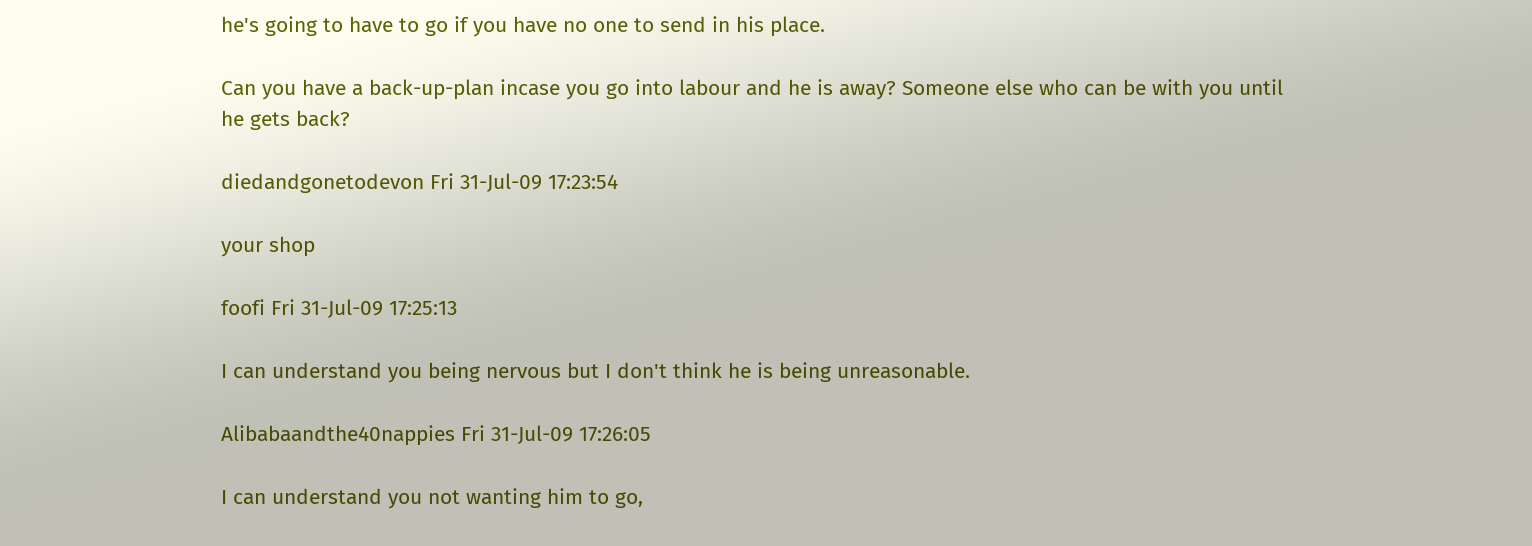he's going to have to go if you have no one to send in his place.

Can you have a back-up-plan incase you go into labour and he is away? Someone else who can be with you until he gets back?

diedandgonetodevon Fri 31-Jul-09 17:23:54

your shop

foofi Fri 31-Jul-09 17:25:13

I can understand you being nervous but I don't think he is being unreasonable.

Alibabaandthe40nappies Fri 31-Jul-09 17:26:05

I can understand you not wanting him to go,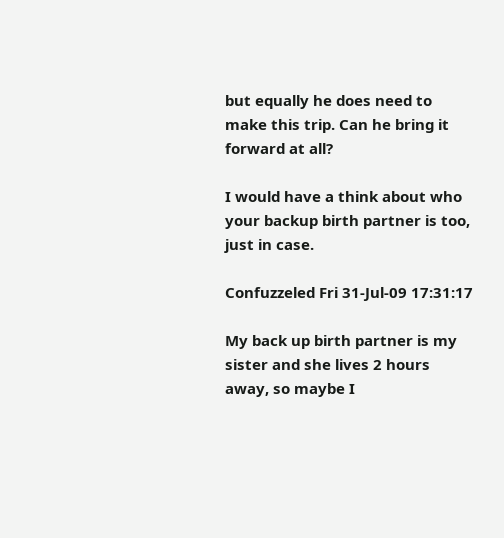but equally he does need to make this trip. Can he bring it forward at all?

I would have a think about who your backup birth partner is too, just in case.

Confuzzeled Fri 31-Jul-09 17:31:17

My back up birth partner is my sister and she lives 2 hours away, so maybe I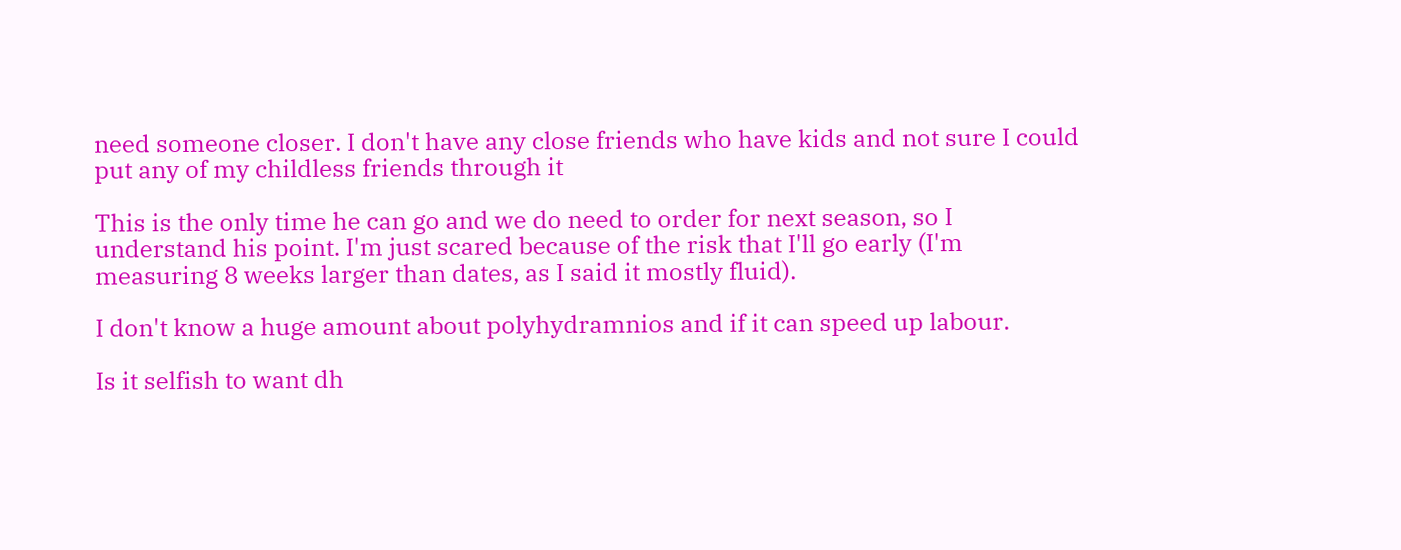need someone closer. I don't have any close friends who have kids and not sure I could put any of my childless friends through it

This is the only time he can go and we do need to order for next season, so I understand his point. I'm just scared because of the risk that I'll go early (I'm measuring 8 weeks larger than dates, as I said it mostly fluid).

I don't know a huge amount about polyhydramnios and if it can speed up labour.

Is it selfish to want dh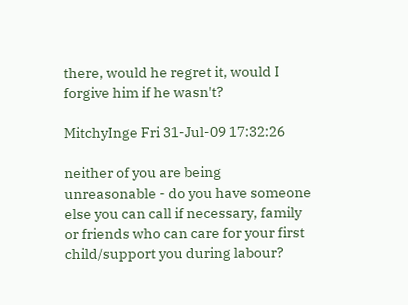there, would he regret it, would I forgive him if he wasn't?

MitchyInge Fri 31-Jul-09 17:32:26

neither of you are being unreasonable - do you have someone else you can call if necessary, family or friends who can care for your first child/support you during labour?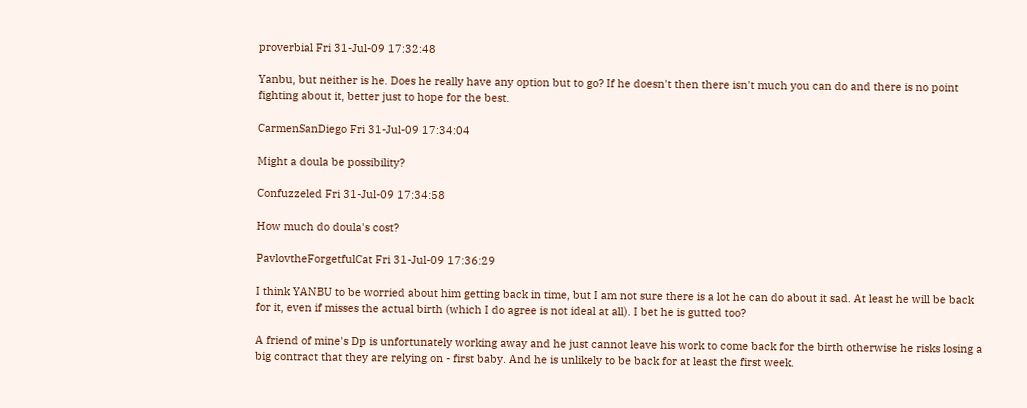proverbial Fri 31-Jul-09 17:32:48

Yanbu, but neither is he. Does he really have any option but to go? If he doesn't then there isn't much you can do and there is no point fighting about it, better just to hope for the best.

CarmenSanDiego Fri 31-Jul-09 17:34:04

Might a doula be possibility?

Confuzzeled Fri 31-Jul-09 17:34:58

How much do doula's cost?

PavlovtheForgetfulCat Fri 31-Jul-09 17:36:29

I think YANBU to be worried about him getting back in time, but I am not sure there is a lot he can do about it sad. At least he will be back for it, even if misses the actual birth (which I do agree is not ideal at all). I bet he is gutted too?

A friend of mine's Dp is unfortunately working away and he just cannot leave his work to come back for the birth otherwise he risks losing a big contract that they are relying on - first baby. And he is unlikely to be back for at least the first week.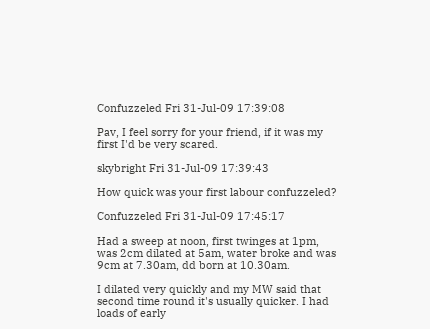Confuzzeled Fri 31-Jul-09 17:39:08

Pav, I feel sorry for your friend, if it was my first I'd be very scared.

skybright Fri 31-Jul-09 17:39:43

How quick was your first labour confuzzeled?

Confuzzeled Fri 31-Jul-09 17:45:17

Had a sweep at noon, first twinges at 1pm, was 2cm dilated at 5am, water broke and was 9cm at 7.30am, dd born at 10.30am.

I dilated very quickly and my MW said that second time round it's usually quicker. I had loads of early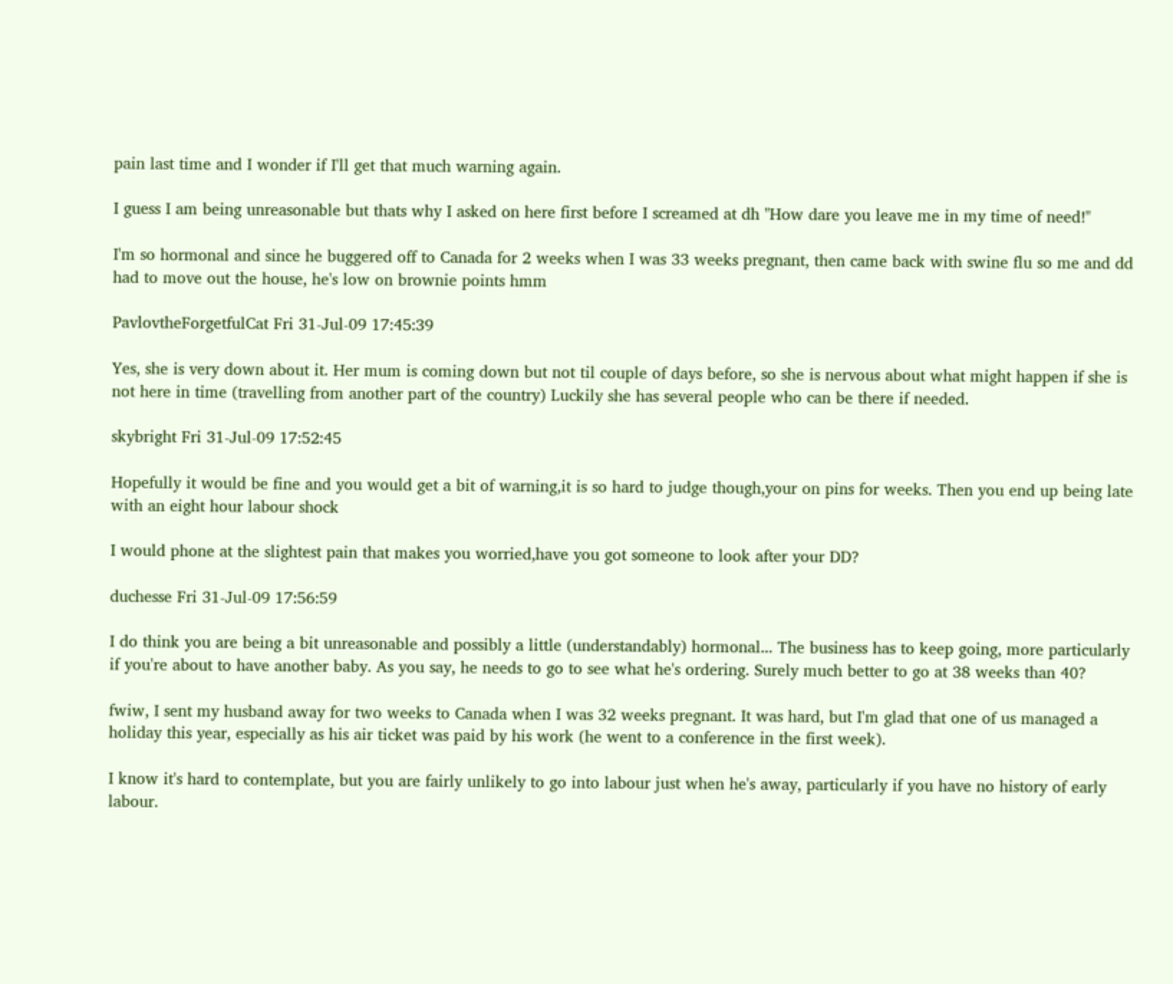pain last time and I wonder if I'll get that much warning again.

I guess I am being unreasonable but thats why I asked on here first before I screamed at dh "How dare you leave me in my time of need!"

I'm so hormonal and since he buggered off to Canada for 2 weeks when I was 33 weeks pregnant, then came back with swine flu so me and dd had to move out the house, he's low on brownie points hmm

PavlovtheForgetfulCat Fri 31-Jul-09 17:45:39

Yes, she is very down about it. Her mum is coming down but not til couple of days before, so she is nervous about what might happen if she is not here in time (travelling from another part of the country) Luckily she has several people who can be there if needed.

skybright Fri 31-Jul-09 17:52:45

Hopefully it would be fine and you would get a bit of warning,it is so hard to judge though,your on pins for weeks. Then you end up being late with an eight hour labour shock

I would phone at the slightest pain that makes you worried,have you got someone to look after your DD?

duchesse Fri 31-Jul-09 17:56:59

I do think you are being a bit unreasonable and possibly a little (understandably) hormonal... The business has to keep going, more particularly if you're about to have another baby. As you say, he needs to go to see what he's ordering. Surely much better to go at 38 weeks than 40?

fwiw, I sent my husband away for two weeks to Canada when I was 32 weeks pregnant. It was hard, but I'm glad that one of us managed a holiday this year, especially as his air ticket was paid by his work (he went to a conference in the first week).

I know it's hard to contemplate, but you are fairly unlikely to go into labour just when he's away, particularly if you have no history of early labour.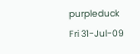purpleduck Fri 31-Jul-09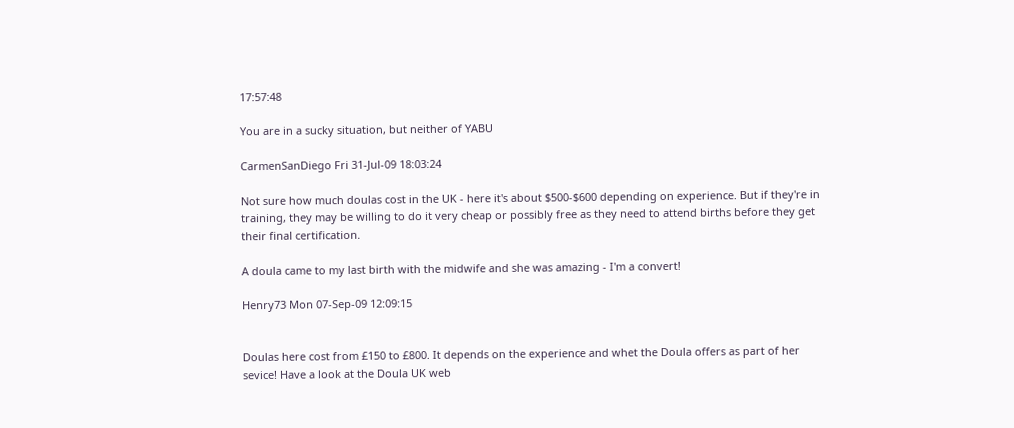17:57:48

You are in a sucky situation, but neither of YABU

CarmenSanDiego Fri 31-Jul-09 18:03:24

Not sure how much doulas cost in the UK - here it's about $500-$600 depending on experience. But if they're in training, they may be willing to do it very cheap or possibly free as they need to attend births before they get their final certification.

A doula came to my last birth with the midwife and she was amazing - I'm a convert!

Henry73 Mon 07-Sep-09 12:09:15


Doulas here cost from £150 to £800. It depends on the experience and whet the Doula offers as part of her sevice! Have a look at the Doula UK web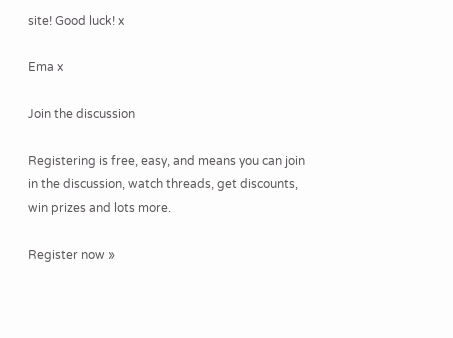site! Good luck! x

Ema x

Join the discussion

Registering is free, easy, and means you can join in the discussion, watch threads, get discounts, win prizes and lots more.

Register now »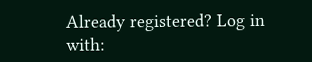Already registered? Log in with: